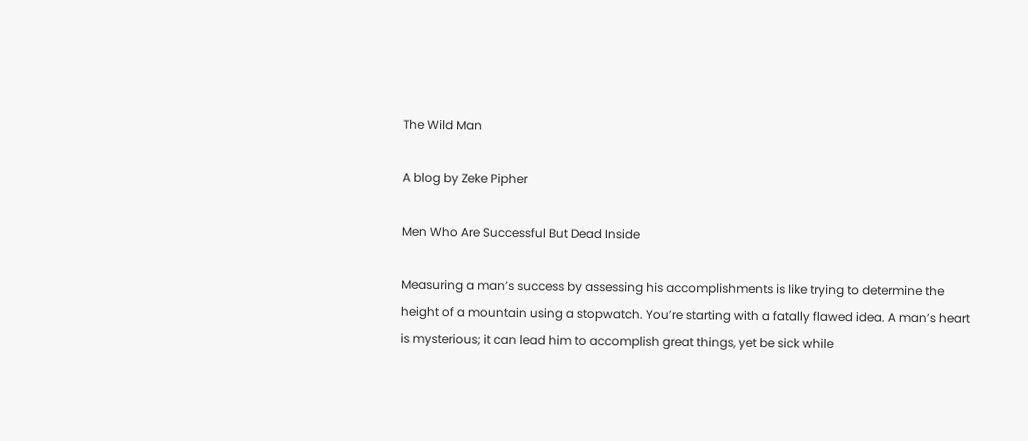The Wild Man

A blog by Zeke Pipher

Men Who Are Successful But Dead Inside

Measuring a man’s success by assessing his accomplishments is like trying to determine the height of a mountain using a stopwatch. You’re starting with a fatally flawed idea. A man’s heart is mysterious; it can lead him to accomplish great things, yet be sick while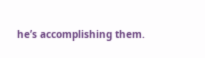he’s accomplishing them.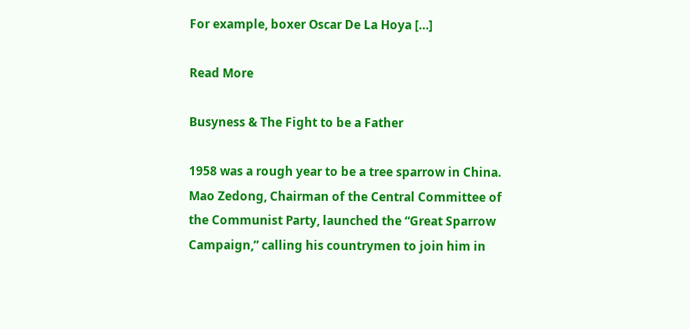For example, boxer Oscar De La Hoya […]

Read More

Busyness & The Fight to be a Father

1958 was a rough year to be a tree sparrow in China. Mao Zedong, Chairman of the Central Committee of the Communist Party, launched the “Great Sparrow Campaign,” calling his countrymen to join him in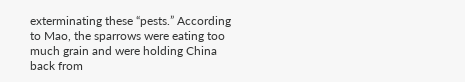exterminating these “pests.” According to Mao, the sparrows were eating too much grain and were holding China back from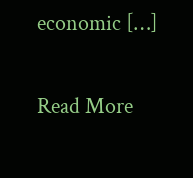economic […]

Read More